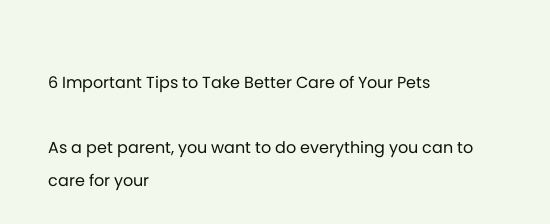6 Important Tips to Take Better Care of Your Pets

As a pet parent, you want to do everything you can to care for your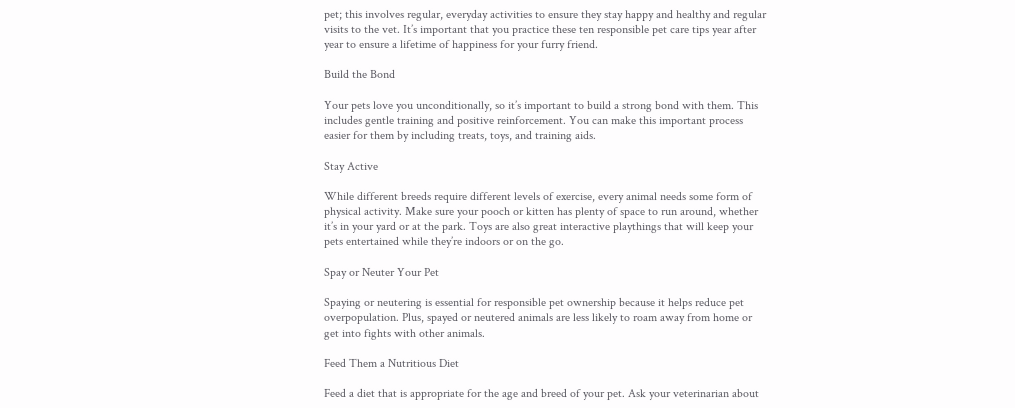pet; this involves regular, everyday activities to ensure they stay happy and healthy and regular visits to the vet. It’s important that you practice these ten responsible pet care tips year after year to ensure a lifetime of happiness for your furry friend.

Build the Bond

Your pets love you unconditionally, so it’s important to build a strong bond with them. This includes gentle training and positive reinforcement. You can make this important process easier for them by including treats, toys, and training aids.

Stay Active

While different breeds require different levels of exercise, every animal needs some form of physical activity. Make sure your pooch or kitten has plenty of space to run around, whether it’s in your yard or at the park. Toys are also great interactive playthings that will keep your pets entertained while they’re indoors or on the go.

Spay or Neuter Your Pet

Spaying or neutering is essential for responsible pet ownership because it helps reduce pet overpopulation. Plus, spayed or neutered animals are less likely to roam away from home or get into fights with other animals.

Feed Them a Nutritious Diet

Feed a diet that is appropriate for the age and breed of your pet. Ask your veterinarian about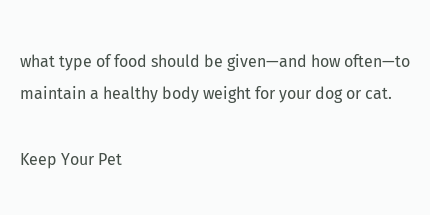what type of food should be given—and how often—to maintain a healthy body weight for your dog or cat.

Keep Your Pet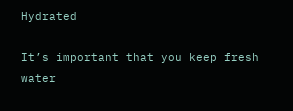Hydrated

It’s important that you keep fresh water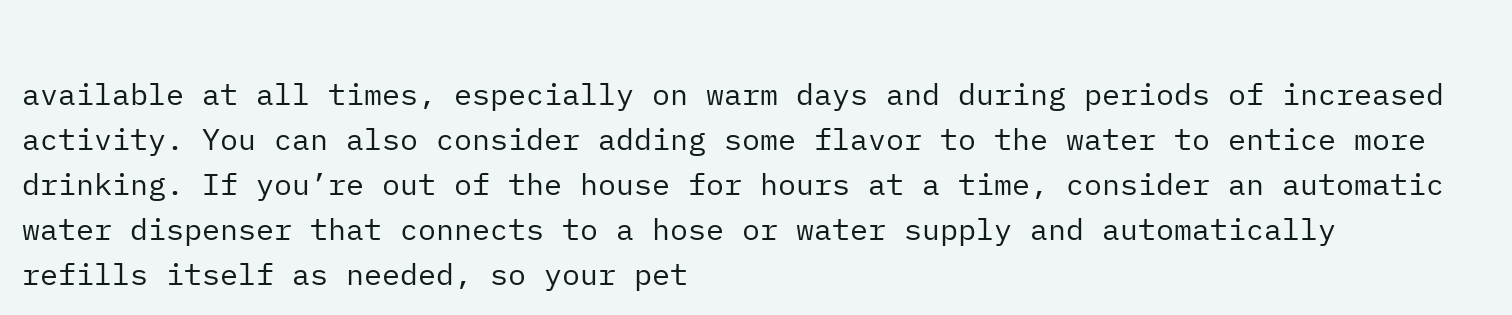available at all times, especially on warm days and during periods of increased activity. You can also consider adding some flavor to the water to entice more drinking. If you’re out of the house for hours at a time, consider an automatic water dispenser that connects to a hose or water supply and automatically refills itself as needed, so your pet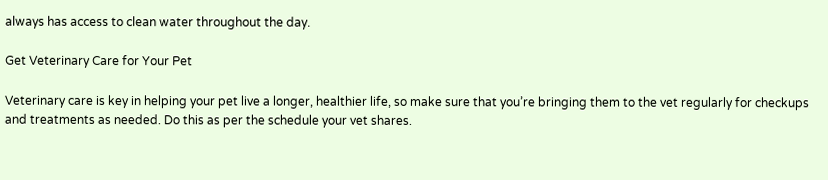always has access to clean water throughout the day.

Get Veterinary Care for Your Pet

Veterinary care is key in helping your pet live a longer, healthier life, so make sure that you’re bringing them to the vet regularly for checkups and treatments as needed. Do this as per the schedule your vet shares.